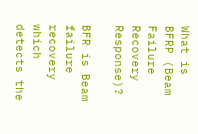What is BFRP (Beam Failure Recovery Response)?

BFR is Beam failure recovery which detects the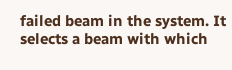failed beam in the system. It selects a beam with which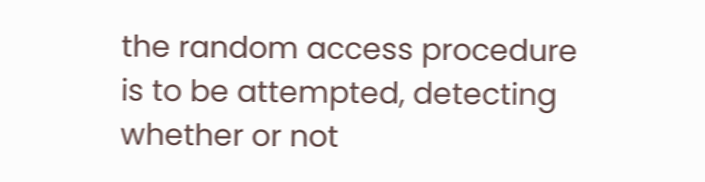the random access procedure is to be attempted, detecting whether or not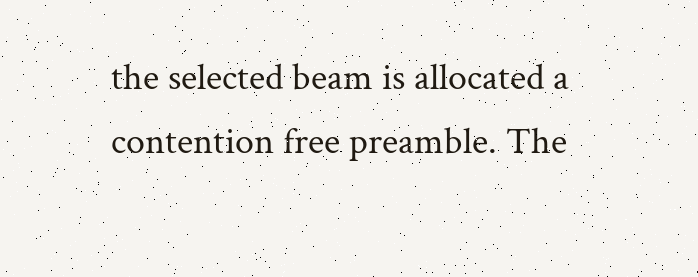the selected beam is allocated a contention free preamble. The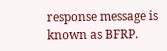response message is known as BFRP.